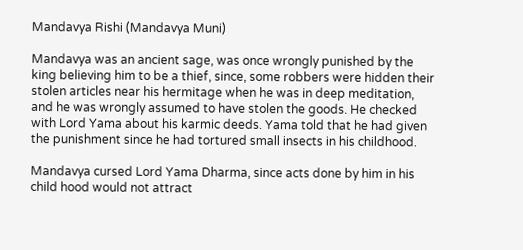Mandavya Rishi (Mandavya Muni)

Mandavya was an ancient sage, was once wrongly punished by the king believing him to be a thief, since, some robbers were hidden their stolen articles near his hermitage when he was in deep meditation, and he was wrongly assumed to have stolen the goods. He checked with Lord Yama about his karmic deeds. Yama told that he had given the punishment since he had tortured small insects in his childhood.

Mandavya cursed Lord Yama Dharma, since acts done by him in his child hood would not attract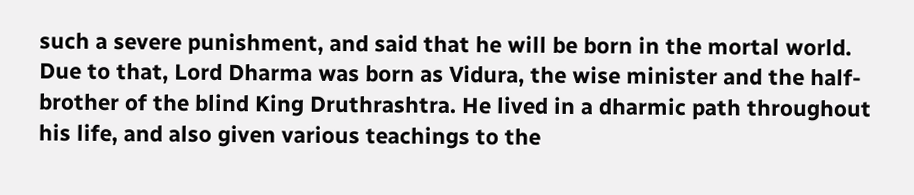such a severe punishment, and said that he will be born in the mortal world. Due to that, Lord Dharma was born as Vidura, the wise minister and the half- brother of the blind King Druthrashtra. He lived in a dharmic path throughout his life, and also given various teachings to the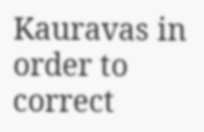Kauravas in order to correct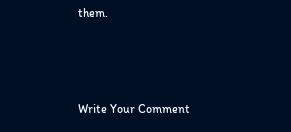them.



Write Your Comment